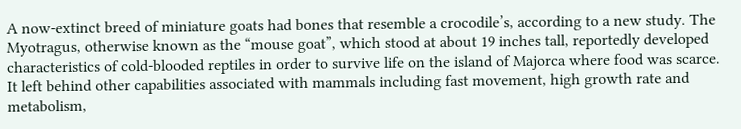A now-extinct breed of miniature goats had bones that resemble a crocodile’s, according to a new study. The Myotragus, otherwise known as the “mouse goat”, which stood at about 19 inches tall, reportedly developed characteristics of cold-blooded reptiles in order to survive life on the island of Majorca where food was scarce. It left behind other capabilities associated with mammals including fast movement, high growth rate and metabolism,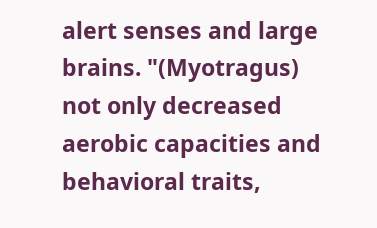alert senses and large brains. "(Myotragus) not only decreased aerobic capacities and behavioral traits,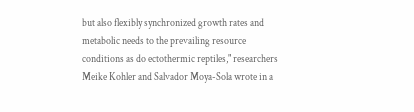but also flexibly synchronized growth rates and metabolic needs to the prevailing resource conditions as do ectothermic reptiles," researchers Meike Kohler and Salvador Moya-Sola wrote in a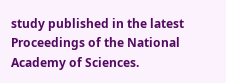study published in the latest Proceedings of the National Academy of Sciences.